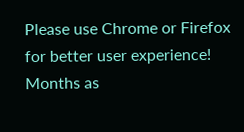Please use Chrome or Firefox for better user experience!
Months as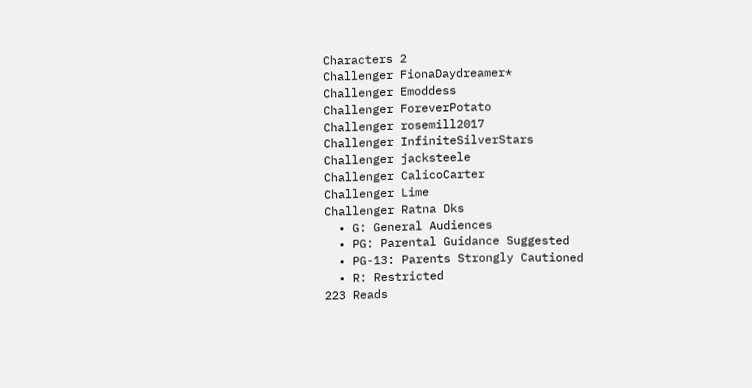Characters 2
Challenger FionaDaydreamer*
Challenger Emoddess
Challenger ForeverPotato
Challenger rosemill2017
Challenger InfiniteSilverStars
Challenger jacksteele
Challenger CalicoCarter
Challenger Lime
Challenger Ratna Dks
  • G: General Audiences
  • PG: Parental Guidance Suggested
  • PG-13: Parents Strongly Cautioned
  • R: Restricted
223 Reads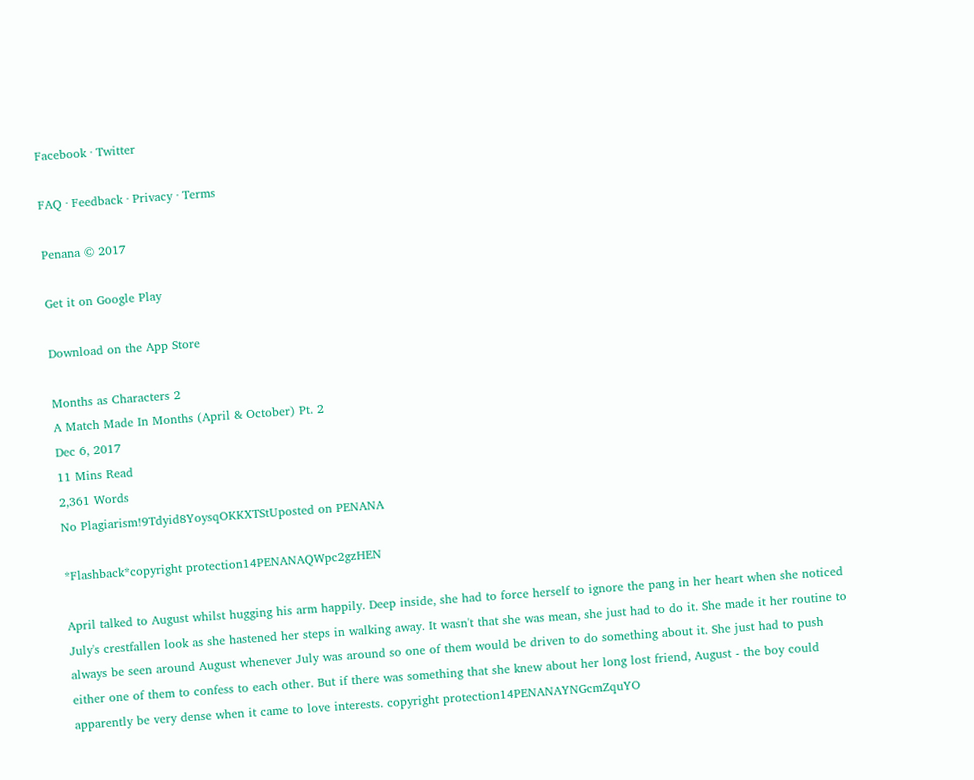Facebook · Twitter

FAQ · Feedback · Privacy · Terms

Penana © 2017

Get it on Google Play

Download on the App Store

Months as Characters 2
A Match Made In Months (April & October) Pt. 2
Dec 6, 2017
11 Mins Read
2,361 Words
No Plagiarism!9Tdyid8YoysqOKKXTStUposted on PENANA

*Flashback*copyright protection14PENANAQWpc2gzHEN

April talked to August whilst hugging his arm happily. Deep inside, she had to force herself to ignore the pang in her heart when she noticed July's crestfallen look as she hastened her steps in walking away. It wasn't that she was mean, she just had to do it. She made it her routine to always be seen around August whenever July was around so one of them would be driven to do something about it. She just had to push either one of them to confess to each other. But if there was something that she knew about her long lost friend, August - the boy could apparently be very dense when it came to love interests. copyright protection14PENANAYNGcmZquYO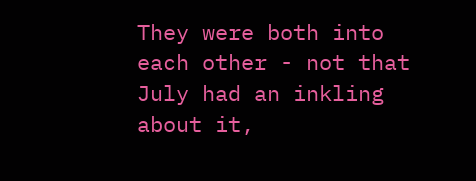They were both into each other - not that July had an inkling about it,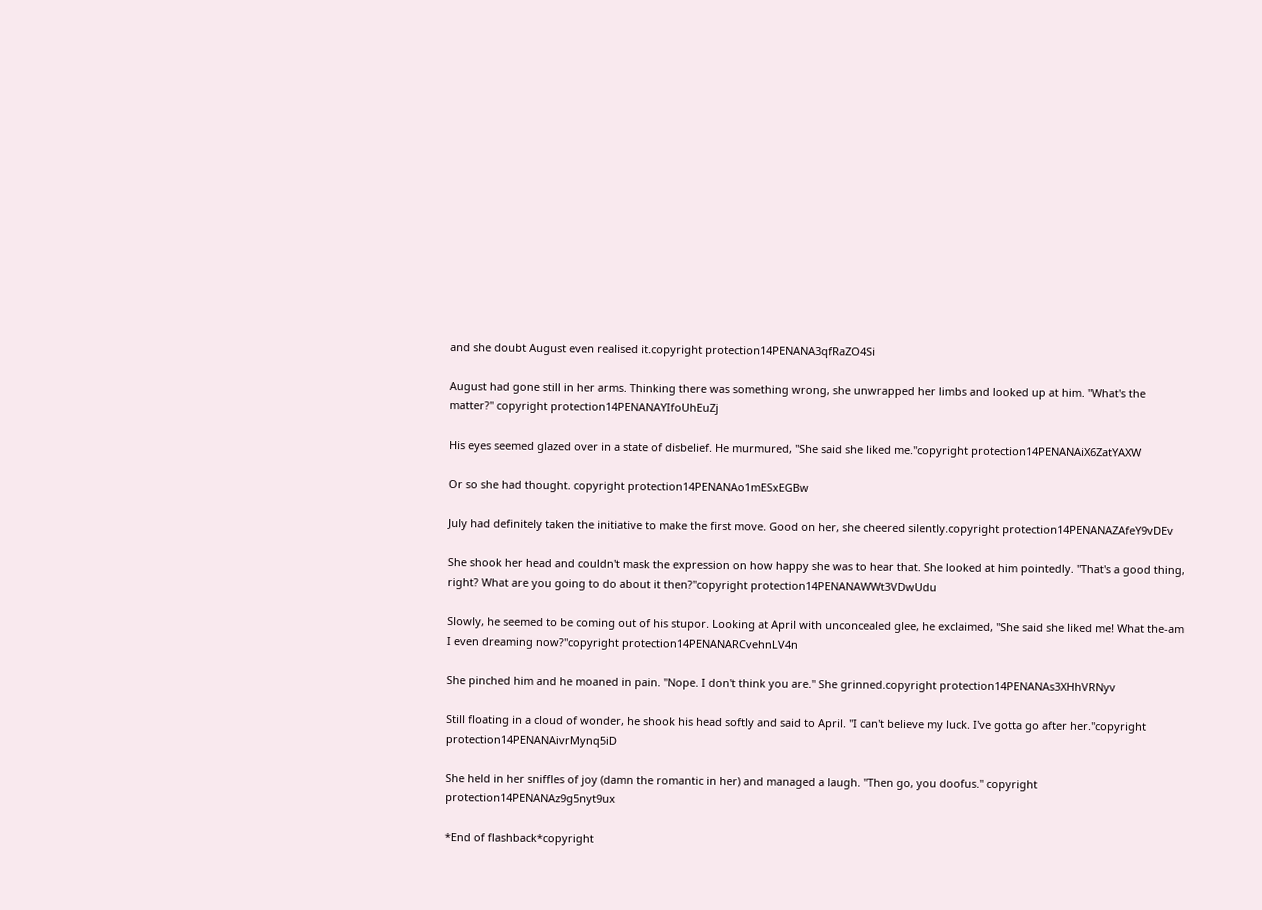and she doubt August even realised it.copyright protection14PENANA3qfRaZO4Si

August had gone still in her arms. Thinking there was something wrong, she unwrapped her limbs and looked up at him. "What's the matter?" copyright protection14PENANAYIfoUhEuZj

His eyes seemed glazed over in a state of disbelief. He murmured, "She said she liked me."copyright protection14PENANAiX6ZatYAXW

Or so she had thought. copyright protection14PENANAo1mESxEGBw

July had definitely taken the initiative to make the first move. Good on her, she cheered silently.copyright protection14PENANAZAfeY9vDEv

She shook her head and couldn't mask the expression on how happy she was to hear that. She looked at him pointedly. "That's a good thing, right? What are you going to do about it then?"copyright protection14PENANAWWt3VDwUdu

Slowly, he seemed to be coming out of his stupor. Looking at April with unconcealed glee, he exclaimed, "She said she liked me! What the-am I even dreaming now?"copyright protection14PENANARCvehnLV4n

She pinched him and he moaned in pain. "Nope. I don't think you are." She grinned.copyright protection14PENANAs3XHhVRNyv

Still floating in a cloud of wonder, he shook his head softly and said to April. "I can't believe my luck. I've gotta go after her."copyright protection14PENANAivrMynq5iD

She held in her sniffles of joy (damn the romantic in her) and managed a laugh. "Then go, you doofus." copyright protection14PENANAz9g5nyt9ux

*End of flashback*copyright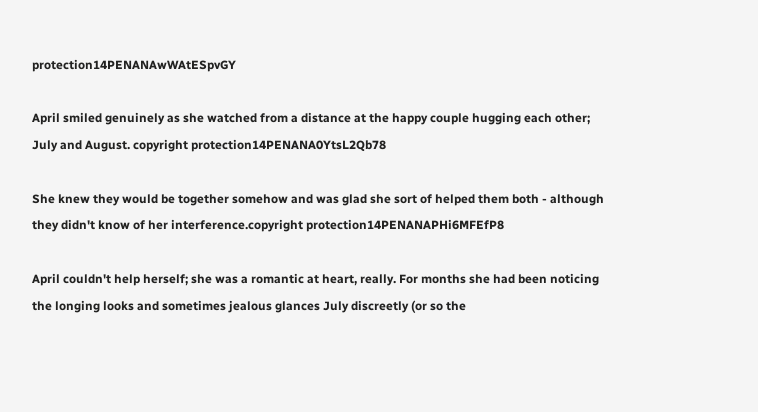protection14PENANAwWAtESpvGY

April smiled genuinely as she watched from a distance at the happy couple hugging each other; July and August. copyright protection14PENANA0YtsL2Qb78

She knew they would be together somehow and was glad she sort of helped them both - although they didn't know of her interference.copyright protection14PENANAPHi6MFEfP8

April couldn't help herself; she was a romantic at heart, really. For months she had been noticing the longing looks and sometimes jealous glances July discreetly (or so the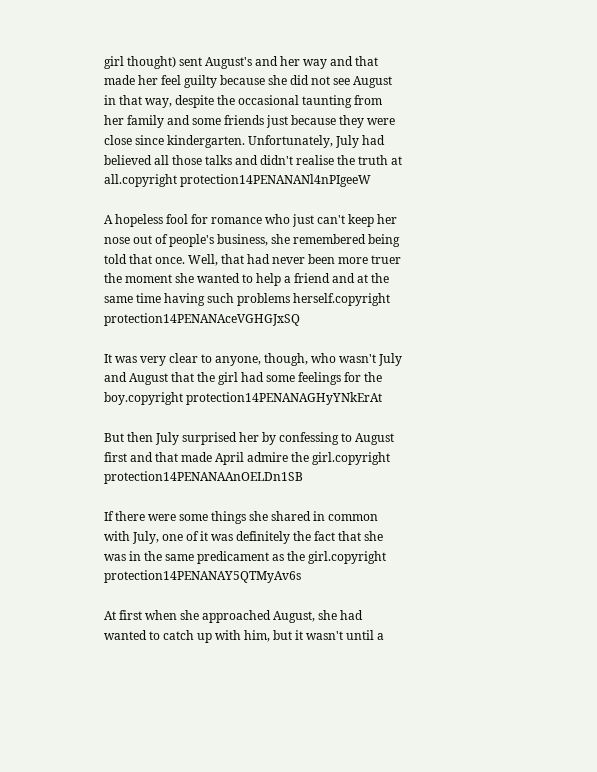girl thought) sent August's and her way and that made her feel guilty because she did not see August in that way, despite the occasional taunting from her family and some friends just because they were close since kindergarten. Unfortunately, July had believed all those talks and didn't realise the truth at all.copyright protection14PENANANl4nPIgeeW

A hopeless fool for romance who just can't keep her nose out of people's business, she remembered being told that once. Well, that had never been more truer the moment she wanted to help a friend and at the same time having such problems herself.copyright protection14PENANAceVGHGJxSQ

It was very clear to anyone, though, who wasn't July and August that the girl had some feelings for the boy.copyright protection14PENANAGHyYNkErAt

But then July surprised her by confessing to August first and that made April admire the girl.copyright protection14PENANAAnOELDn1SB

If there were some things she shared in common with July, one of it was definitely the fact that she was in the same predicament as the girl.copyright protection14PENANAY5QTMyAv6s

At first when she approached August, she had wanted to catch up with him, but it wasn't until a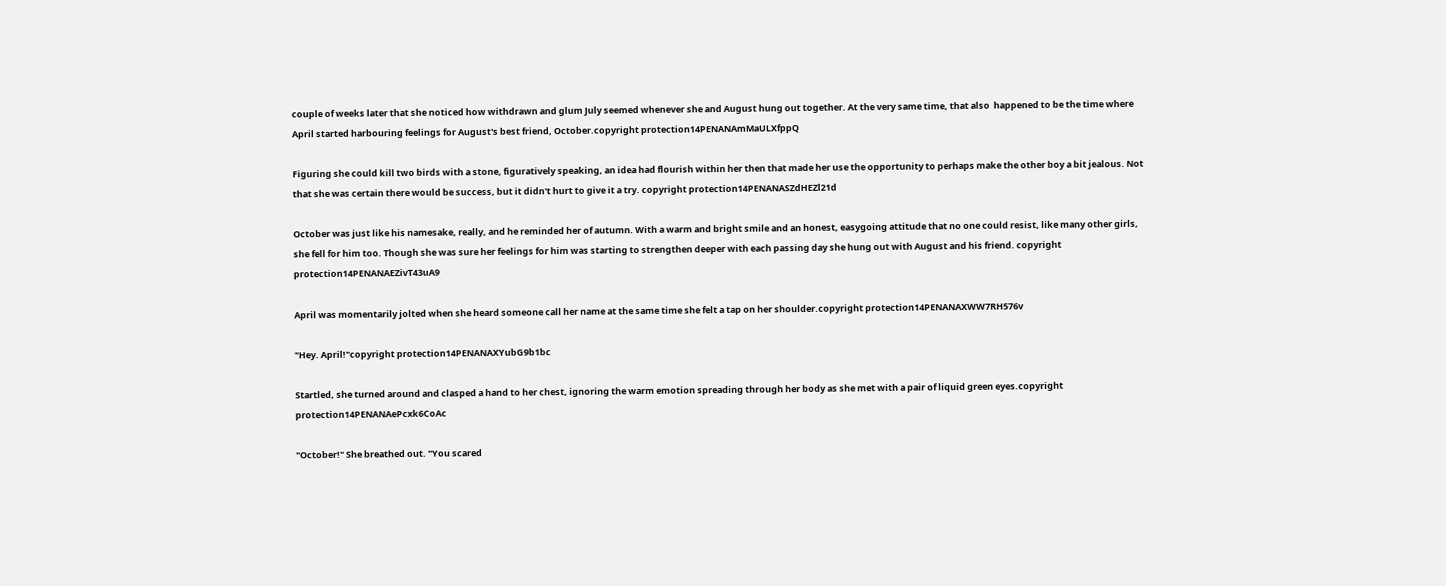couple of weeks later that she noticed how withdrawn and glum July seemed whenever she and August hung out together. At the very same time, that also  happened to be the time where April started harbouring feelings for August's best friend, October.copyright protection14PENANAmMaULXfppQ

Figuring she could kill two birds with a stone, figuratively speaking, an idea had flourish within her then that made her use the opportunity to perhaps make the other boy a bit jealous. Not that she was certain there would be success, but it didn't hurt to give it a try. copyright protection14PENANASZdHEZl21d

October was just like his namesake, really, and he reminded her of autumn. With a warm and bright smile and an honest, easygoing attitude that no one could resist, like many other girls, she fell for him too. Though she was sure her feelings for him was starting to strengthen deeper with each passing day she hung out with August and his friend. copyright protection14PENANAEZivT43uA9

April was momentarily jolted when she heard someone call her name at the same time she felt a tap on her shoulder.copyright protection14PENANAXWW7RH576v

"Hey. April!"copyright protection14PENANAXYubG9b1bc

Startled, she turned around and clasped a hand to her chest, ignoring the warm emotion spreading through her body as she met with a pair of liquid green eyes.copyright protection14PENANAePcxk6CoAc

"October!" She breathed out. "You scared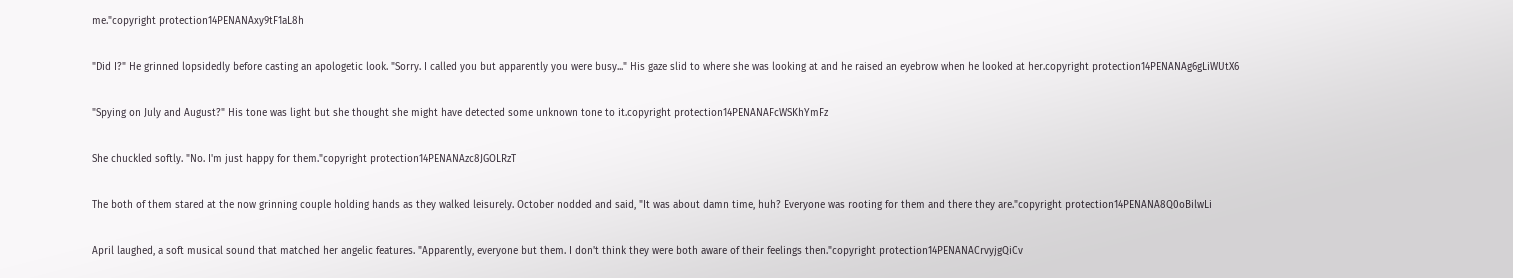me."copyright protection14PENANAxy9tF1aL8h

"Did I?" He grinned lopsidedly before casting an apologetic look. "Sorry. I called you but apparently you were busy..." His gaze slid to where she was looking at and he raised an eyebrow when he looked at her.copyright protection14PENANAg6gLiWUtX6

"Spying on July and August?" His tone was light but she thought she might have detected some unknown tone to it.copyright protection14PENANAFcWSKhYmFz

She chuckled softly. "No. I'm just happy for them."copyright protection14PENANAzc8JGOLRzT

The both of them stared at the now grinning couple holding hands as they walked leisurely. October nodded and said, "It was about damn time, huh? Everyone was rooting for them and there they are."copyright protection14PENANA8Q0oBilwLi

April laughed, a soft musical sound that matched her angelic features. "Apparently, everyone but them. I don't think they were both aware of their feelings then."copyright protection14PENANACrvyjgQiCv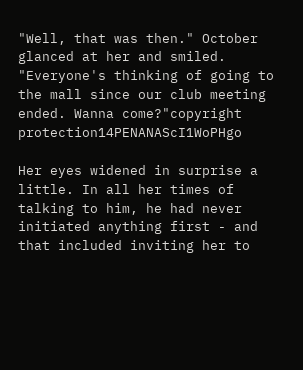"Well, that was then." October glanced at her and smiled. "Everyone's thinking of going to the mall since our club meeting ended. Wanna come?"copyright protection14PENANAScI1WoPHgo

Her eyes widened in surprise a little. In all her times of talking to him, he had never initiated anything first - and that included inviting her to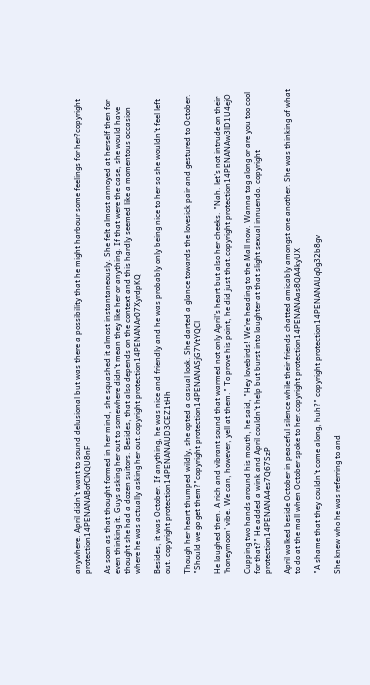anywhere. April didn't want to sound delusional but was there a possibility that he might harbour some feelings for her?copyright protection14PENANABofCNQU8nF

As soon as that thought formed in her mind, she squashed it almost instantaneously. She felt almost annoyed at herself then for even thinking it. Guys asking her out to somewhere didn't mean they like her or anything. If that were the case, she would have thought she had a dozen suitors. Besides, that also depends on the context and this hardly seemed like a momentous occasion where he was actually asking her out.copyright protection14PENANAr07XyrdpKQ

Besides, it was October. If anything, he was nice and friendly and he was probably only being nice to her so she wouldn't feel left out. copyright protection14PENANAUD3CEZ1tHh

Though her heart thumped wildly, she opted a casual look. She darted a glance towards the lovesick pair and gestured to October. "Should we go get them?"copyright protection14PENANASjG7VtYQCl

He laughed then. A rich and vibrant sound that warmed not only April's heart but also her cheeks. "Nah. let's not intrude on their 'honeymoon' vibe. We can, however, yell at them." To prove his point, he did just that.copyright protection14PENANAw3lD1U4ejO

Cupping two hands around his mouth, he said, "Hey lovebirds! We're heading to the Mall now. Wanna tag along or are you too cool for that?" He added a wink and April couldn't help but burst into laughter at that slight sexual innuendo. copyright protection14PENANA4es7Q67SzP

April walked beside October in peaceful silence while their friends chatted amicably amongst one another. She was thinking of what to do at the mall when October spoke to her.copyright protection14PENANAas8QA4kyUX

"A shame that they couldn't come along, huh?" copyright protection14PENANAUq0g32b8gv

She knew who he was referring to and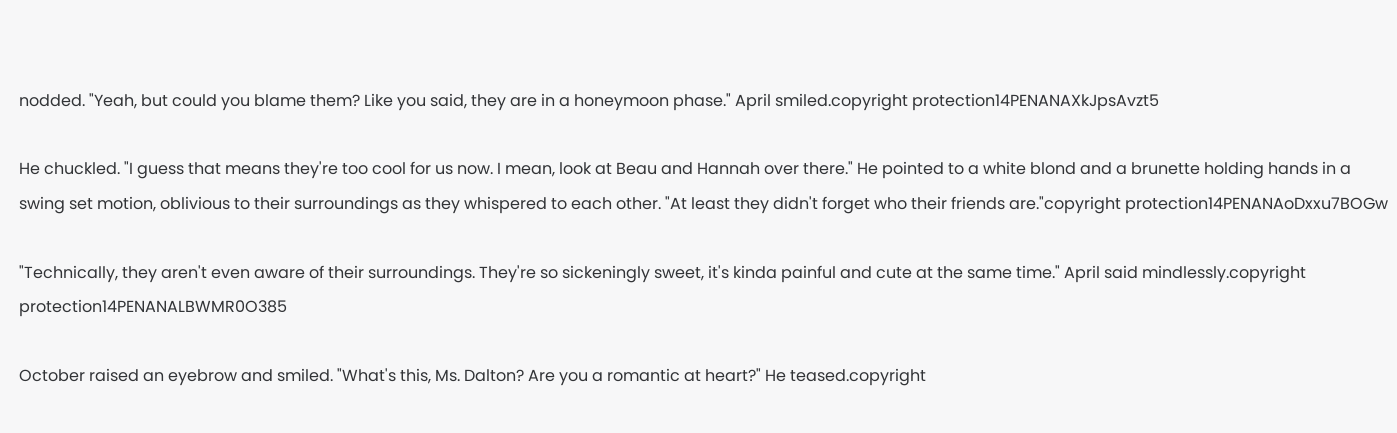nodded. "Yeah, but could you blame them? Like you said, they are in a honeymoon phase." April smiled.copyright protection14PENANAXkJpsAvzt5

He chuckled. "I guess that means they're too cool for us now. I mean, look at Beau and Hannah over there." He pointed to a white blond and a brunette holding hands in a swing set motion, oblivious to their surroundings as they whispered to each other. "At least they didn't forget who their friends are."copyright protection14PENANAoDxxu7BOGw

"Technically, they aren't even aware of their surroundings. They're so sickeningly sweet, it's kinda painful and cute at the same time." April said mindlessly.copyright protection14PENANALBWMR0O385

October raised an eyebrow and smiled. "What's this, Ms. Dalton? Are you a romantic at heart?" He teased.copyright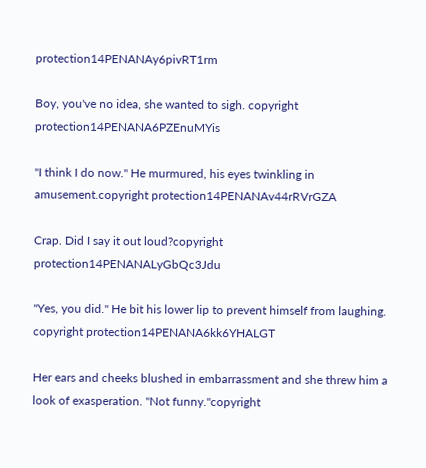protection14PENANAy6pivRT1rm

Boy, you've no idea, she wanted to sigh. copyright protection14PENANA6PZEnuMYis

"I think I do now." He murmured, his eyes twinkling in amusement.copyright protection14PENANAv44rRVrGZA

Crap. Did I say it out loud?copyright protection14PENANALyGbQc3Jdu

"Yes, you did." He bit his lower lip to prevent himself from laughing. copyright protection14PENANA6kk6YHALGT

Her ears and cheeks blushed in embarrassment and she threw him a look of exasperation. "Not funny."copyright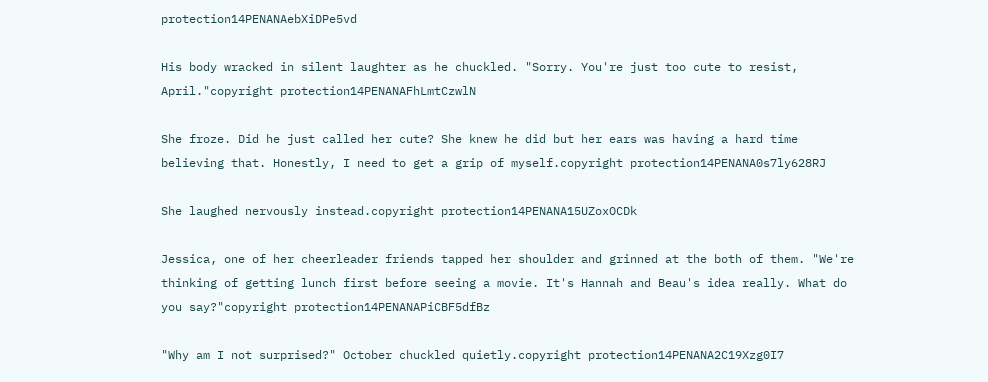protection14PENANAebXiDPe5vd

His body wracked in silent laughter as he chuckled. "Sorry. You're just too cute to resist, April."copyright protection14PENANAFhLmtCzwlN

She froze. Did he just called her cute? She knew he did but her ears was having a hard time believing that. Honestly, I need to get a grip of myself.copyright protection14PENANA0s7ly628RJ

She laughed nervously instead.copyright protection14PENANA15UZoxOCDk

Jessica, one of her cheerleader friends tapped her shoulder and grinned at the both of them. "We're thinking of getting lunch first before seeing a movie. It's Hannah and Beau's idea really. What do you say?"copyright protection14PENANAPiCBF5dfBz

"Why am I not surprised?" October chuckled quietly.copyright protection14PENANA2C19Xzg0I7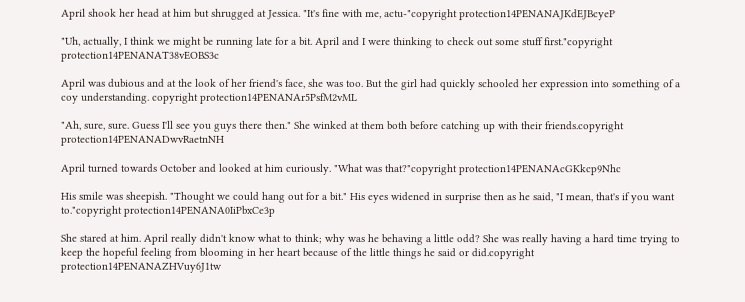April shook her head at him but shrugged at Jessica. "It's fine with me, actu-"copyright protection14PENANAJKdEJBcyeP

"Uh, actually, I think we might be running late for a bit. April and I were thinking to check out some stuff first."copyright protection14PENANAT38vEOBS3c

April was dubious and at the look of her friend's face, she was too. But the girl had quickly schooled her expression into something of a coy understanding. copyright protection14PENANAr5PsfM2vML

"Ah, sure, sure. Guess I'll see you guys there then." She winked at them both before catching up with their friends.copyright protection14PENANADwvRaetnNH

April turned towards October and looked at him curiously. "What was that?"copyright protection14PENANAcGKkcp9Nhc

His smile was sheepish. "Thought we could hang out for a bit." His eyes widened in surprise then as he said, "I mean, that's if you want to."copyright protection14PENANA0IiPbxCe3p

She stared at him. April really didn't know what to think; why was he behaving a little odd? She was really having a hard time trying to keep the hopeful feeling from blooming in her heart because of the little things he said or did.copyright protection14PENANAZHVuy6J1tw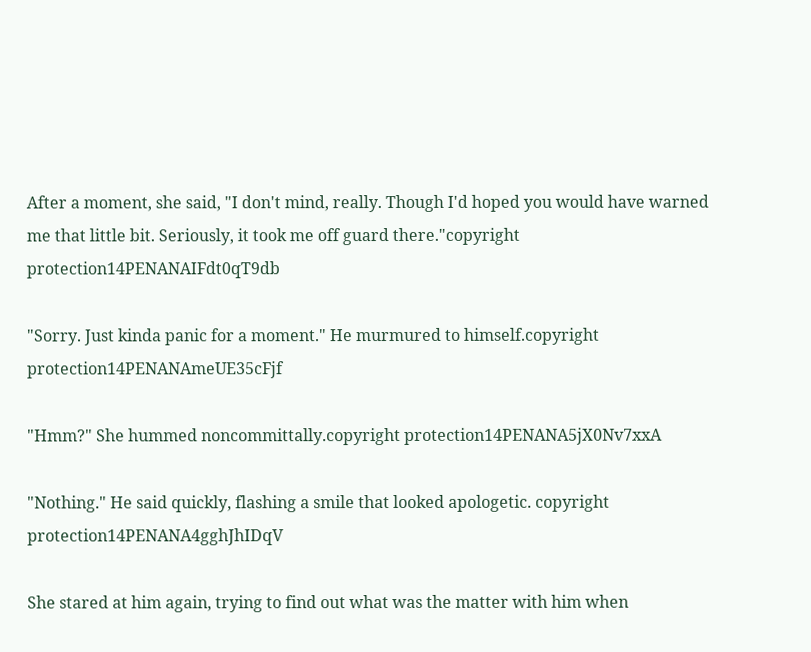After a moment, she said, "I don't mind, really. Though I'd hoped you would have warned me that little bit. Seriously, it took me off guard there."copyright protection14PENANAIFdt0qT9db

"Sorry. Just kinda panic for a moment." He murmured to himself.copyright protection14PENANAmeUE35cFjf

"Hmm?" She hummed noncommittally.copyright protection14PENANA5jX0Nv7xxA

"Nothing." He said quickly, flashing a smile that looked apologetic. copyright protection14PENANA4gghJhIDqV

She stared at him again, trying to find out what was the matter with him when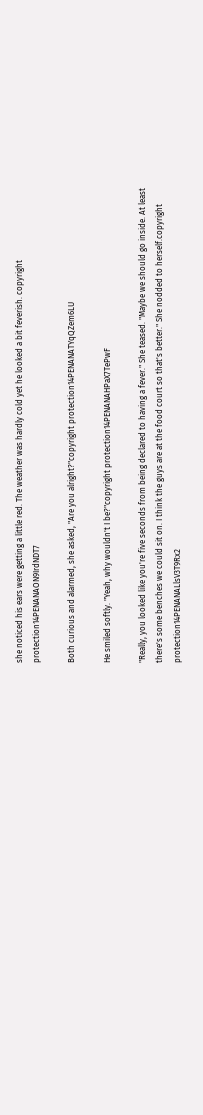she noticed his ears were getting a little red. The weather was hardly cold yet he looked a bit feverish. copyright protection14PENANAON9IrdNDT7

Both curious and alarmed, she asked, "Are you alright?"copyright protection14PENANATYqQZem6LU

He smiled softly. "Yeah, why wouldn't I be?"copyright protection14PENANAHPaX7TePwF

"Really, you looked like you're five seconds from being declared to having a fever." She teased. "Maybe we should go inside. At least there's some benches we could sit on. I think the guys are at the food court so that's better." She nodded to herself.copyright protection14PENANALlsV3T9Rx2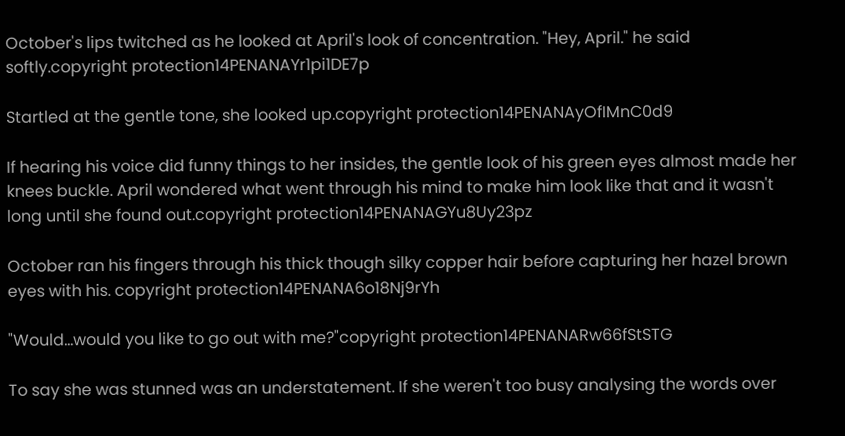October's lips twitched as he looked at April's look of concentration. "Hey, April." he said softly.copyright protection14PENANAYr1pi1DE7p

Startled at the gentle tone, she looked up.copyright protection14PENANAyOfIMnC0d9

If hearing his voice did funny things to her insides, the gentle look of his green eyes almost made her knees buckle. April wondered what went through his mind to make him look like that and it wasn't long until she found out.copyright protection14PENANAGYu8Uy23pz

October ran his fingers through his thick though silky copper hair before capturing her hazel brown eyes with his. copyright protection14PENANA6o18Nj9rYh

"Would...would you like to go out with me?"copyright protection14PENANARw66fStSTG

To say she was stunned was an understatement. If she weren't too busy analysing the words over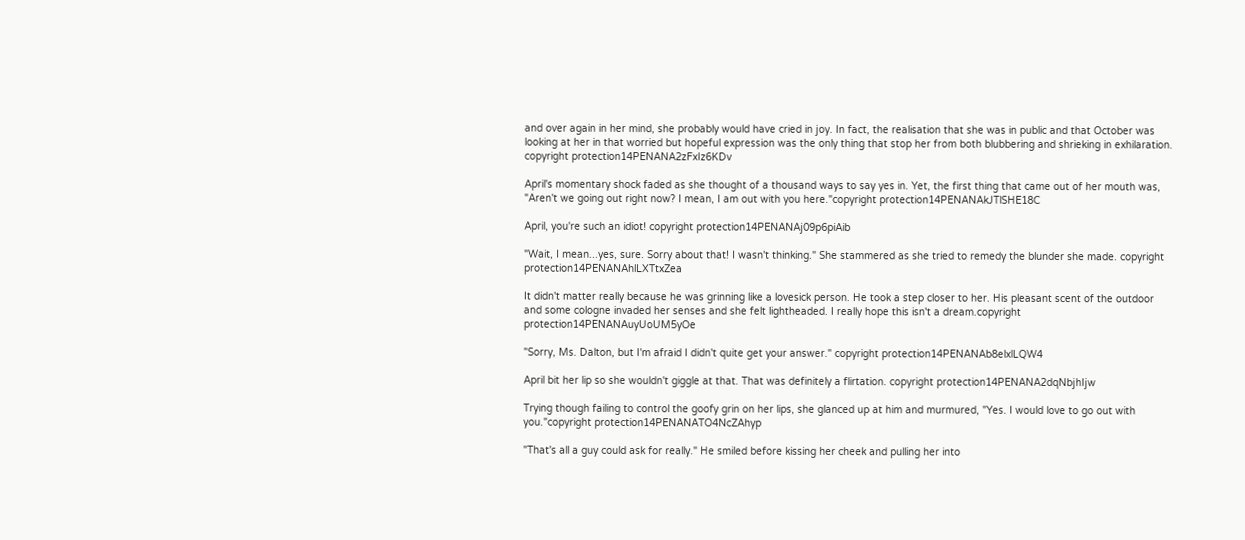and over again in her mind, she probably would have cried in joy. In fact, the realisation that she was in public and that October was looking at her in that worried but hopeful expression was the only thing that stop her from both blubbering and shrieking in exhilaration. copyright protection14PENANA2zFxIz6KDv

April's momentary shock faded as she thought of a thousand ways to say yes in. Yet, the first thing that came out of her mouth was, "Aren't we going out right now? I mean, I am out with you here."copyright protection14PENANAkJTlSHE18C

April, you're such an idiot! copyright protection14PENANAj09p6piAib

"Wait, I mean...yes, sure. Sorry about that! I wasn't thinking." She stammered as she tried to remedy the blunder she made. copyright protection14PENANAhlLXTtxZea

It didn't matter really because he was grinning like a lovesick person. He took a step closer to her. His pleasant scent of the outdoor and some cologne invaded her senses and she felt lightheaded. I really hope this isn't a dream.copyright protection14PENANAuyUoUM5yOe

"Sorry, Ms. Dalton, but I'm afraid I didn't quite get your answer." copyright protection14PENANAb8elxlLQW4

April bit her lip so she wouldn't giggle at that. That was definitely a flirtation. copyright protection14PENANA2dqNbjhIjw

Trying though failing to control the goofy grin on her lips, she glanced up at him and murmured, "Yes. I would love to go out with you."copyright protection14PENANATO4NcZAhyp

"That's all a guy could ask for really." He smiled before kissing her cheek and pulling her into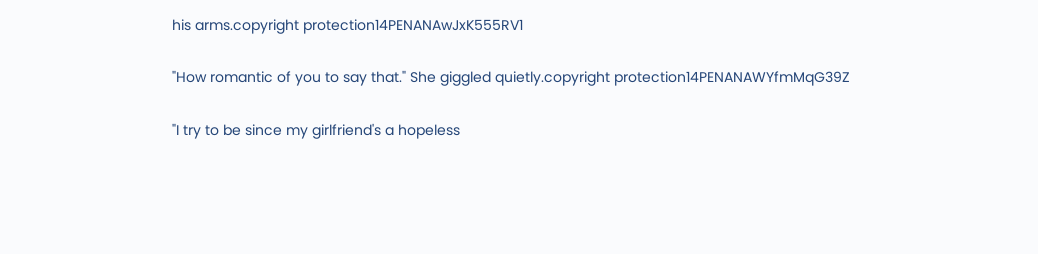his arms.copyright protection14PENANAwJxK555RV1

"How romantic of you to say that." She giggled quietly.copyright protection14PENANAWYfmMqG39Z

"I try to be since my girlfriend's a hopeless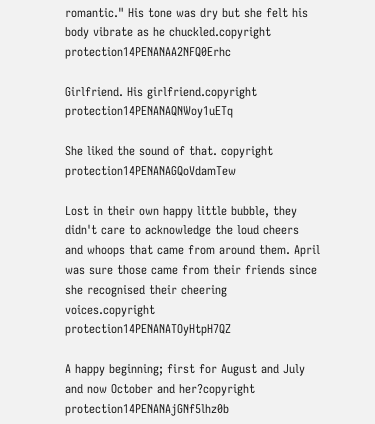romantic." His tone was dry but she felt his body vibrate as he chuckled.copyright protection14PENANAA2NFQ0Erhc

Girlfriend. His girlfriend.copyright protection14PENANAQNWoy1uETq

She liked the sound of that. copyright protection14PENANAGQoVdamTew

Lost in their own happy little bubble, they didn't care to acknowledge the loud cheers and whoops that came from around them. April was sure those came from their friends since she recognised their cheering voices.copyright protection14PENANATOyHtpH7QZ

A happy beginning; first for August and July and now October and her?copyright protection14PENANAjGNf5lhz0b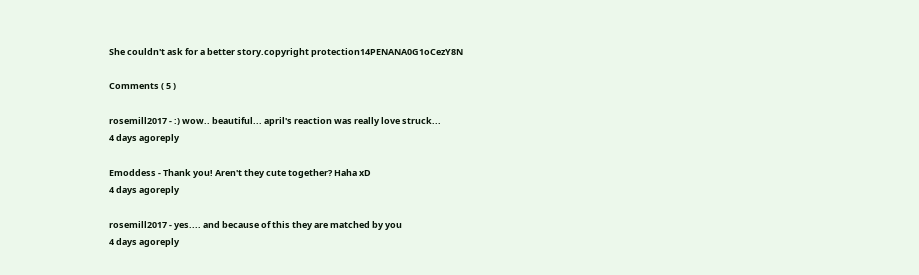She couldn't ask for a better story.copyright protection14PENANA0G1oCezY8N

Comments ( 5 )

rosemill2017 - :) wow.. beautiful... april's reaction was really love struck...
4 days agoreply

Emoddess - Thank you! Aren't they cute together? Haha xD
4 days agoreply

rosemill2017 - yes.... and because of this they are matched by you
4 days agoreply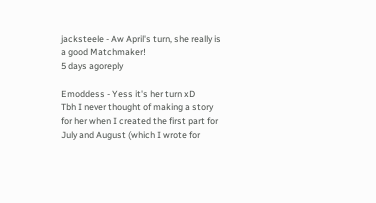jacksteele - Aw April's turn, she really is a good Matchmaker!
5 days agoreply

Emoddess - Yess it's her turn xD
Tbh I never thought of making a story for her when I created the first part for July and August (which I wrote for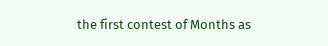the first contest of Months as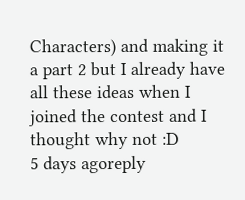Characters) and making it a part 2 but I already have all these ideas when I joined the contest and I thought why not :D
5 days agoreply